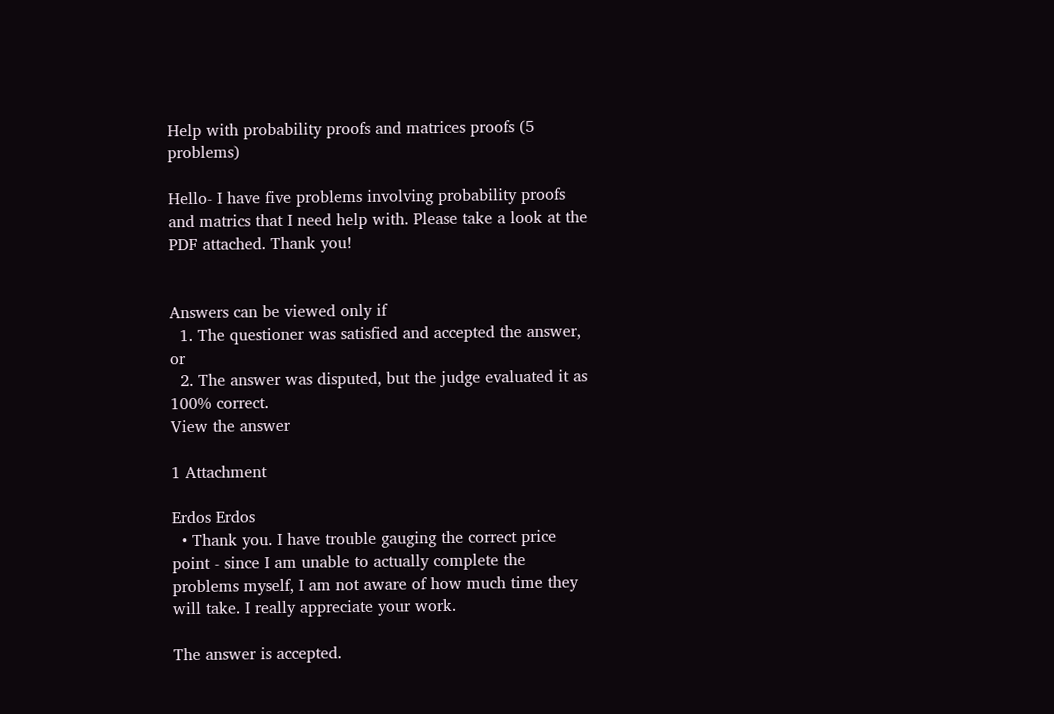Help with probability proofs and matrices proofs (5 problems)

Hello- I have five problems involving probability proofs and matrics that I need help with. Please take a look at the PDF attached. Thank you!


Answers can be viewed only if
  1. The questioner was satisfied and accepted the answer, or
  2. The answer was disputed, but the judge evaluated it as 100% correct.
View the answer

1 Attachment

Erdos Erdos
  • Thank you. I have trouble gauging the correct price point - since I am unable to actually complete the problems myself, I am not aware of how much time they will take. I really appreciate your work.

The answer is accepted.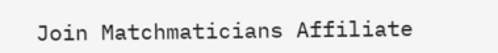Join Matchmaticians Affiliate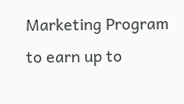Marketing Program to earn up to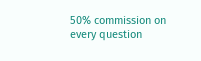50% commission on every question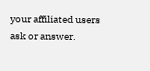your affiliated users ask or answer.